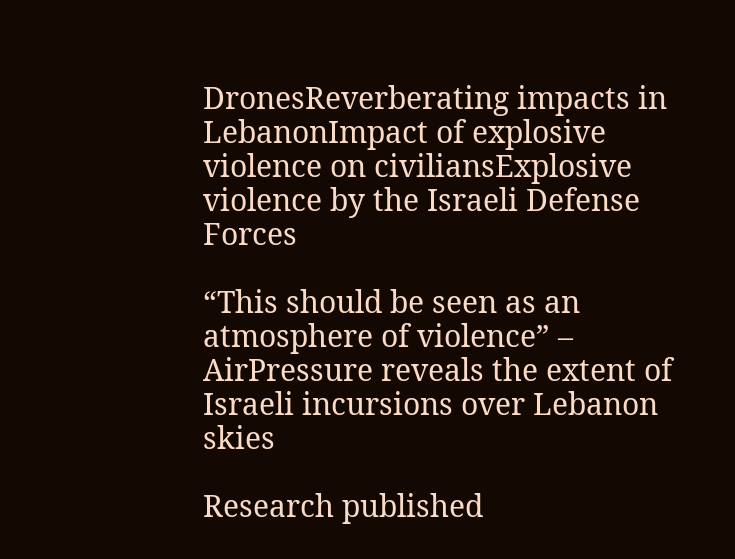DronesReverberating impacts in LebanonImpact of explosive violence on civiliansExplosive violence by the Israeli Defense Forces

“This should be seen as an atmosphere of violence” – AirPressure reveals the extent of Israeli incursions over Lebanon skies

Research published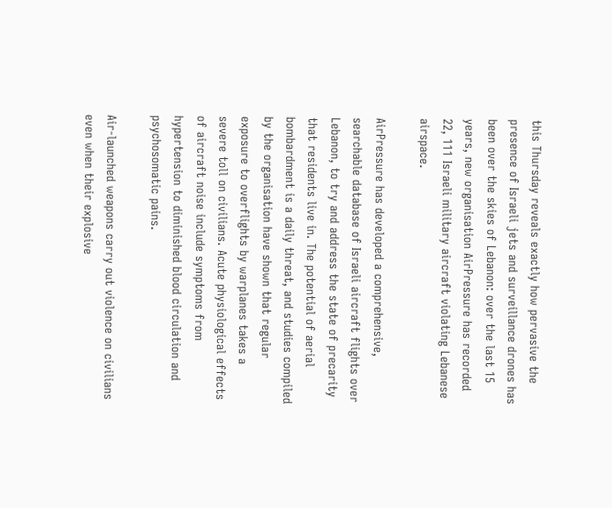this Thursday reveals exactly how pervasive the presence of Israeli jets and surveillance drones has been over the skies of Lebanon: over the last 15 years, new organisation AirPressure has recorded 22, 111 Israeli military aircraft violating Lebanese airspace.

AirPressure has developed a comprehensive, searchable database of Israeli aircraft flights over Lebanon, to try and address the state of precarity that residents live in. The potential of aerial bombardment is a daily threat, and studies compiled by the organisation have shown that regular exposure to overflights by warplanes takes a severe toll on civilians. Acute physiological effects of aircraft noise include symptoms from hypertension to diminished blood circulation and psychosomatic pains.

Air-launched weapons carry out violence on civilians even when their explosive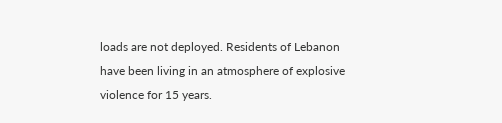loads are not deployed. Residents of Lebanon have been living in an atmosphere of explosive violence for 15 years.